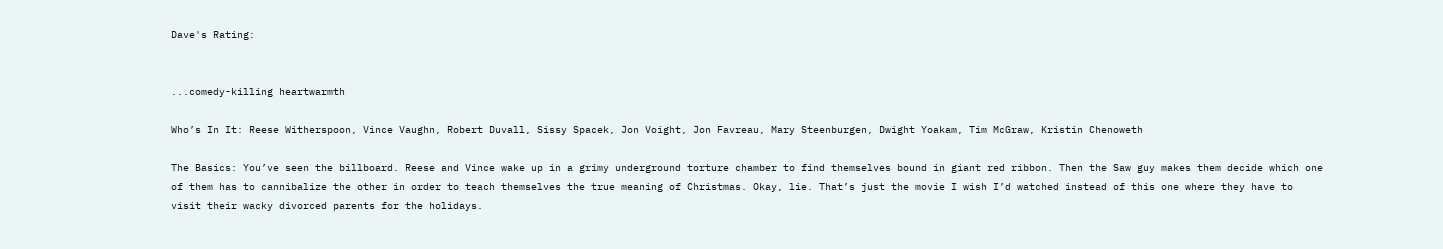Dave's Rating:


...comedy-killing heartwarmth

Who’s In It: Reese Witherspoon, Vince Vaughn, Robert Duvall, Sissy Spacek, Jon Voight, Jon Favreau, Mary Steenburgen, Dwight Yoakam, Tim McGraw, Kristin Chenoweth

The Basics: You’ve seen the billboard. Reese and Vince wake up in a grimy underground torture chamber to find themselves bound in giant red ribbon. Then the Saw guy makes them decide which one of them has to cannibalize the other in order to teach themselves the true meaning of Christmas. Okay, lie. That’s just the movie I wish I’d watched instead of this one where they have to visit their wacky divorced parents for the holidays.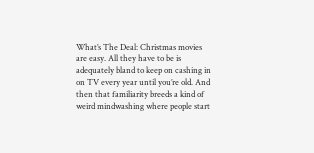What’s The Deal: Christmas movies are easy. All they have to be is adequately bland to keep on cashing in on TV every year until you’re old. And then that familiarity breeds a kind of weird mindwashing where people start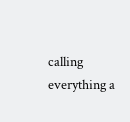calling everything a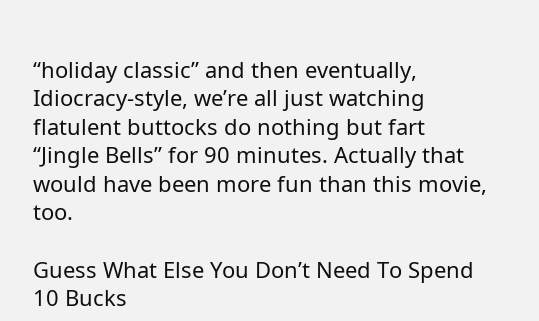“holiday classic” and then eventually, Idiocracy-style, we’re all just watching flatulent buttocks do nothing but fart “Jingle Bells” for 90 minutes. Actually that would have been more fun than this movie, too.

Guess What Else You Don’t Need To Spend 10 Bucks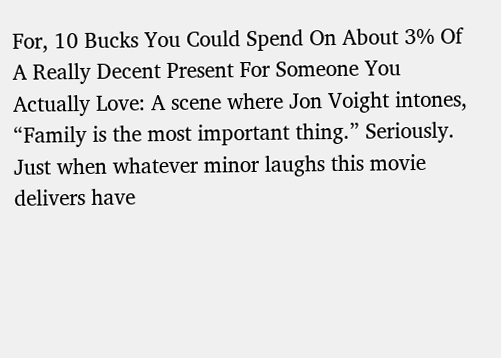For, 10 Bucks You Could Spend On About 3% Of A Really Decent Present For Someone You Actually Love: A scene where Jon Voight intones, “Family is the most important thing.” Seriously. Just when whatever minor laughs this movie delivers have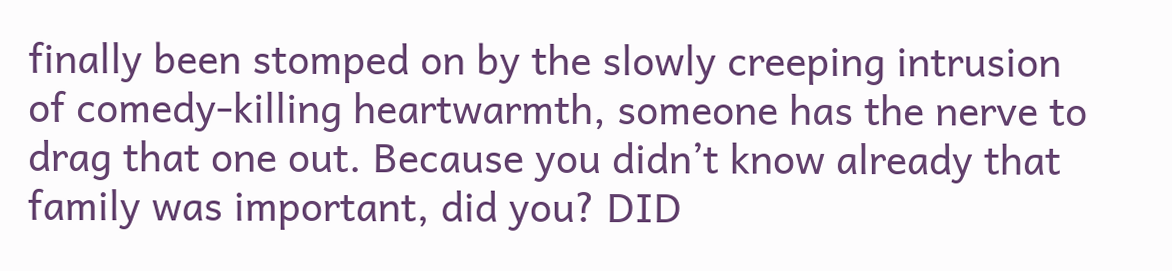finally been stomped on by the slowly creeping intrusion of comedy-killing heartwarmth, someone has the nerve to drag that one out. Because you didn’t know already that family was important, did you? DID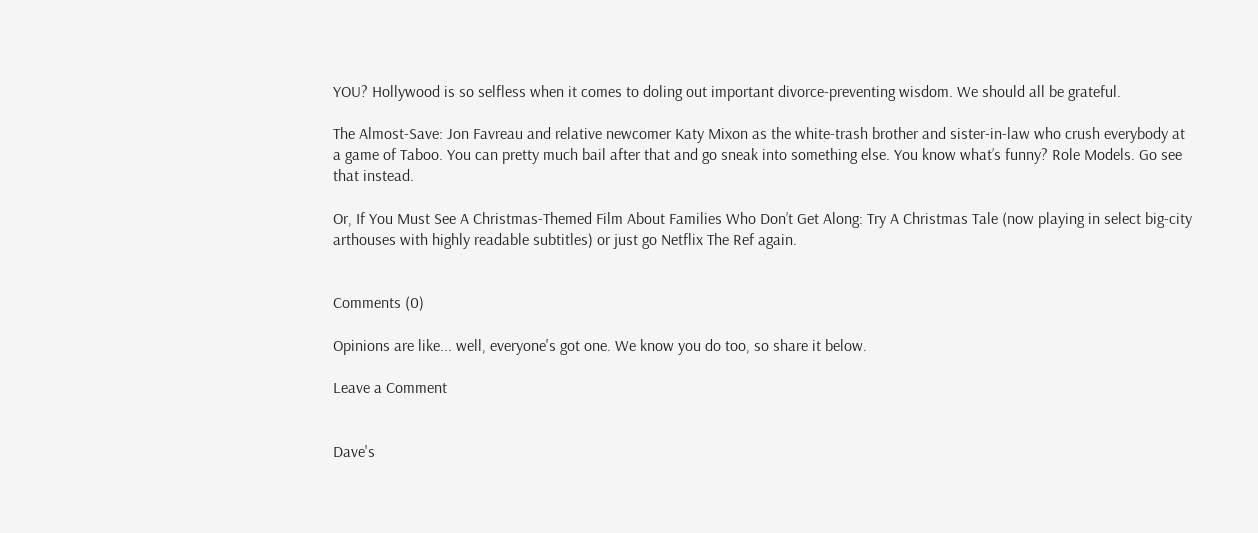YOU? Hollywood is so selfless when it comes to doling out important divorce-preventing wisdom. We should all be grateful.

The Almost-Save: Jon Favreau and relative newcomer Katy Mixon as the white-trash brother and sister-in-law who crush everybody at a game of Taboo. You can pretty much bail after that and go sneak into something else. You know what’s funny? Role Models. Go see that instead.

Or, If You Must See A Christmas-Themed Film About Families Who Don’t Get Along: Try A Christmas Tale (now playing in select big-city arthouses with highly readable subtitles) or just go Netflix The Ref again.


Comments (0)

Opinions are like... well, everyone's got one. We know you do too, so share it below.

Leave a Comment


Dave's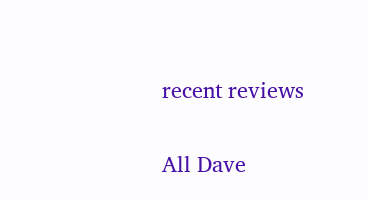recent reviews

All Dave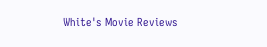White's Movie Reviews